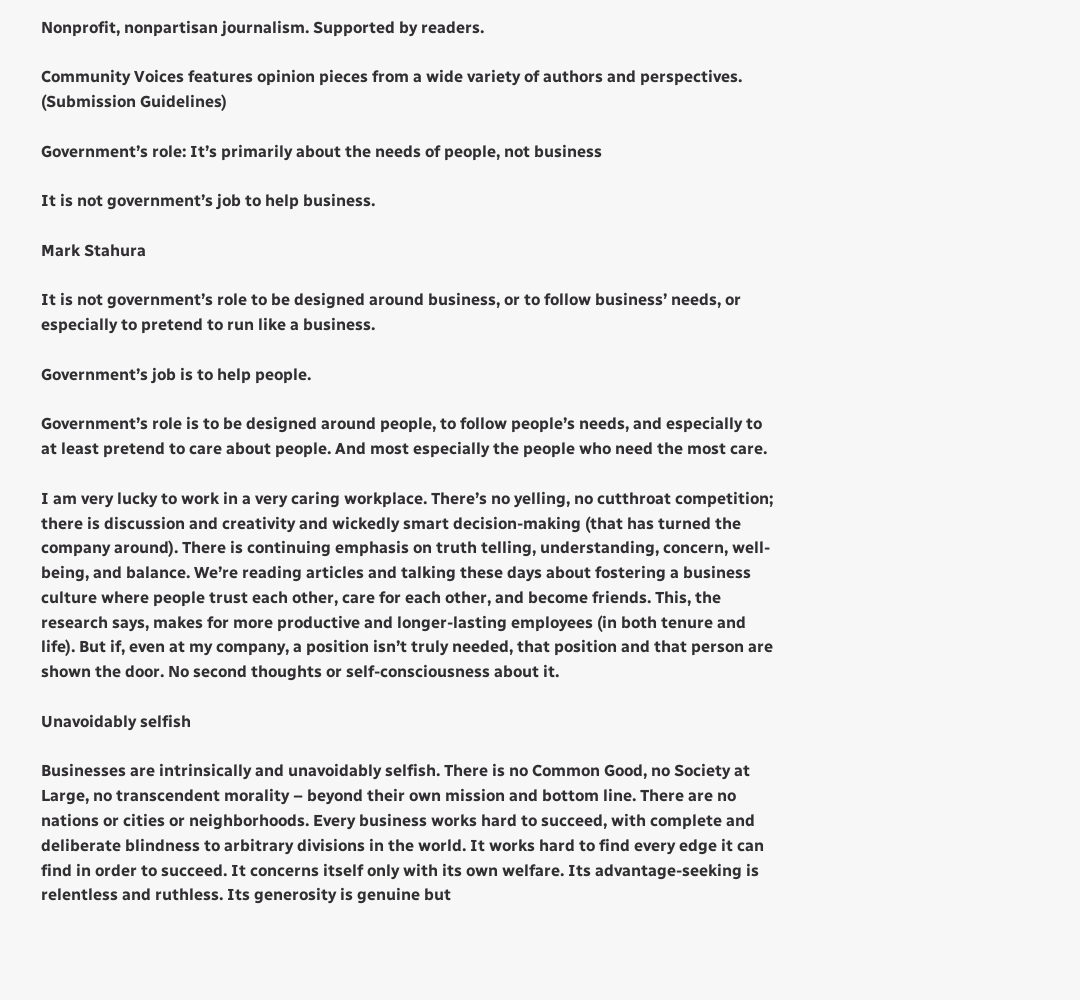Nonprofit, nonpartisan journalism. Supported by readers.

Community Voices features opinion pieces from a wide variety of authors and perspectives. (Submission Guidelines)

Government’s role: It’s primarily about the needs of people, not business

It is not government’s job to help business.

Mark Stahura

It is not government’s role to be designed around business, or to follow business’ needs, or especially to pretend to run like a business.

Government’s job is to help people.

Government’s role is to be designed around people, to follow people’s needs, and especially to at least pretend to care about people. And most especially the people who need the most care.

I am very lucky to work in a very caring workplace. There’s no yelling, no cutthroat competition; there is discussion and creativity and wickedly smart decision-making (that has turned the company around). There is continuing emphasis on truth telling, understanding, concern, well-being, and balance. We’re reading articles and talking these days about fostering a business culture where people trust each other, care for each other, and become friends. This, the research says, makes for more productive and longer-lasting employees (in both tenure and life). But if, even at my company, a position isn’t truly needed, that position and that person are shown the door. No second thoughts or self-consciousness about it.

Unavoidably selfish

Businesses are intrinsically and unavoidably selfish. There is no Common Good, no Society at Large, no transcendent morality – beyond their own mission and bottom line. There are no nations or cities or neighborhoods. Every business works hard to succeed, with complete and deliberate blindness to arbitrary divisions in the world. It works hard to find every edge it can find in order to succeed. It concerns itself only with its own welfare. Its advantage-seeking is relentless and ruthless. Its generosity is genuine but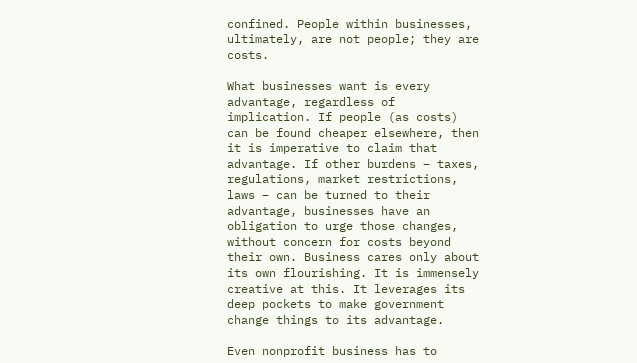confined. People within businesses, ultimately, are not people; they are costs.

What businesses want is every advantage, regardless of implication. If people (as costs) can be found cheaper elsewhere, then it is imperative to claim that advantage. If other burdens – taxes, regulations, market restrictions, laws – can be turned to their advantage, businesses have an obligation to urge those changes, without concern for costs beyond their own. Business cares only about its own flourishing. It is immensely creative at this. It leverages its deep pockets to make government change things to its advantage.

Even nonprofit business has to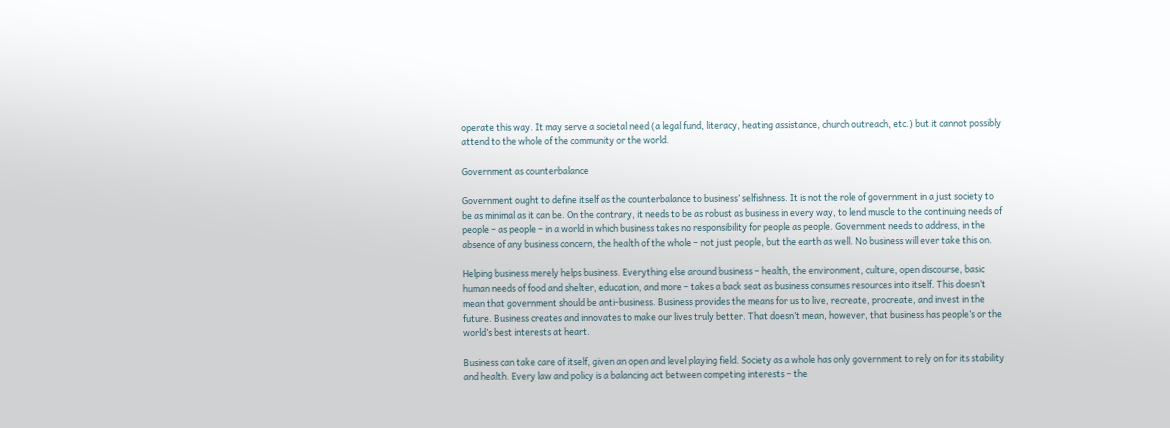operate this way. It may serve a societal need (a legal fund, literacy, heating assistance, church outreach, etc.) but it cannot possibly attend to the whole of the community or the world.

Government as counterbalance

Government ought to define itself as the counterbalance to business’ selfishness. It is not the role of government in a just society to be as minimal as it can be. On the contrary, it needs to be as robust as business in every way, to lend muscle to the continuing needs of people – as people – in a world in which business takes no responsibility for people as people. Government needs to address, in the absence of any business concern, the health of the whole – not just people, but the earth as well. No business will ever take this on.

Helping business merely helps business. Everything else around business – health, the environment, culture, open discourse, basic human needs of food and shelter, education, and more – takes a back seat as business consumes resources into itself. This doesn’t mean that government should be anti-business. Business provides the means for us to live, recreate, procreate, and invest in the future. Business creates and innovates to make our lives truly better. That doesn’t mean, however, that business has people’s or the world’s best interests at heart.

Business can take care of itself, given an open and level playing field. Society as a whole has only government to rely on for its stability and health. Every law and policy is a balancing act between competing interests – the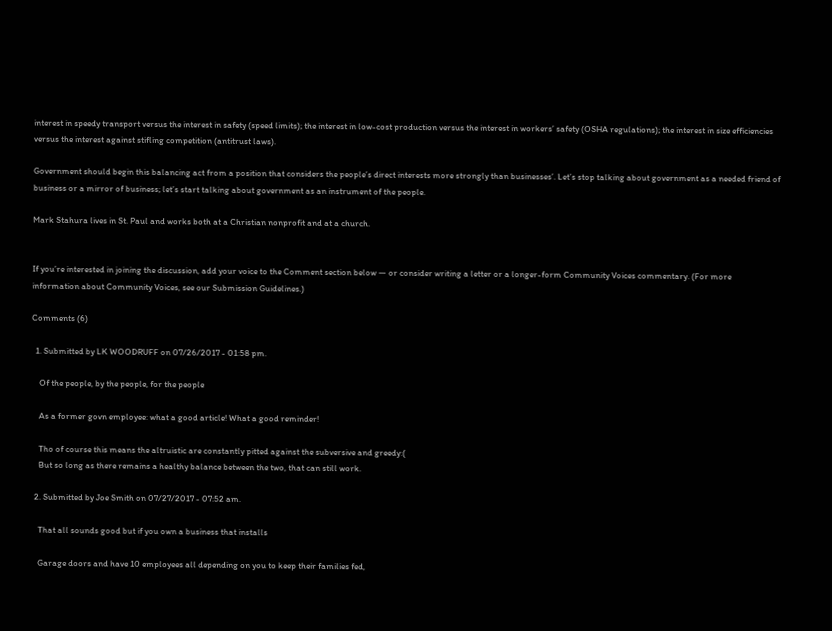interest in speedy transport versus the interest in safety (speed limits); the interest in low-cost production versus the interest in workers’ safety (OSHA regulations); the interest in size efficiencies versus the interest against stifling competition (antitrust laws).

Government should begin this balancing act from a position that considers the people’s direct interests more strongly than businesses’. Let’s stop talking about government as a needed friend of business or a mirror of business; let’s start talking about government as an instrument of the people.

Mark Stahura lives in St. Paul and works both at a Christian nonprofit and at a church.


If you’re interested in joining the discussion, add your voice to the Comment section below — or consider writing a letter or a longer-form Community Voices commentary. (For more information about Community Voices, see our Submission Guidelines.)

Comments (6)

  1. Submitted by LK WOODRUFF on 07/26/2017 - 01:58 pm.

    Of the people, by the people, for the people

    As a former govn employee: what a good article! What a good reminder!

    Tho of course this means the altruistic are constantly pitted against the subversive and greedy:(
    But so long as there remains a healthy balance between the two, that can still work.

  2. Submitted by Joe Smith on 07/27/2017 - 07:52 am.

    That all sounds good but if you own a business that installs

    Garage doors and have 10 employees all depending on you to keep their families fed,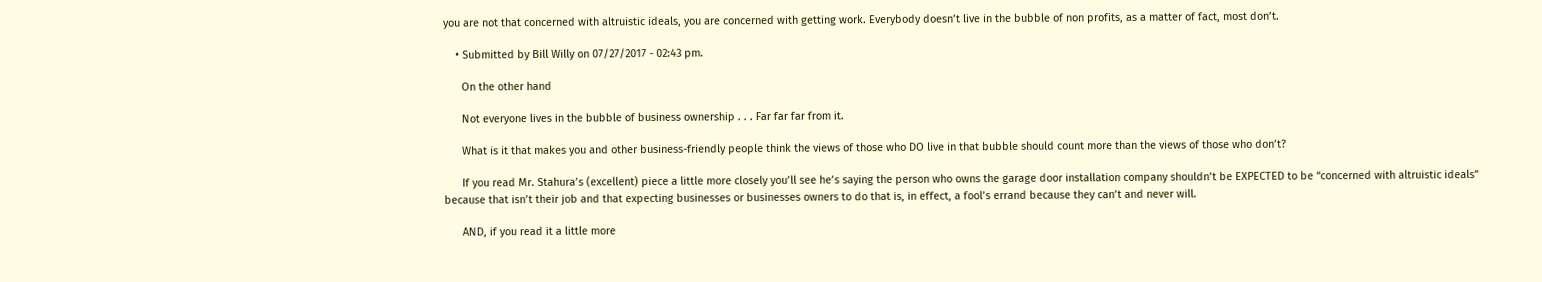you are not that concerned with altruistic ideals, you are concerned with getting work. Everybody doesn’t live in the bubble of non profits, as a matter of fact, most don’t.

    • Submitted by Bill Willy on 07/27/2017 - 02:43 pm.

      On the other hand

      Not everyone lives in the bubble of business ownership . . . Far far far from it.

      What is it that makes you and other business-friendly people think the views of those who DO live in that bubble should count more than the views of those who don’t?

      If you read Mr. Stahura’s (excellent) piece a little more closely you’ll see he’s saying the person who owns the garage door installation company shouldn’t be EXPECTED to be “concerned with altruistic ideals” because that isn’t their job and that expecting businesses or businesses owners to do that is, in effect, a fool’s errand because they can’t and never will.

      AND, if you read it a little more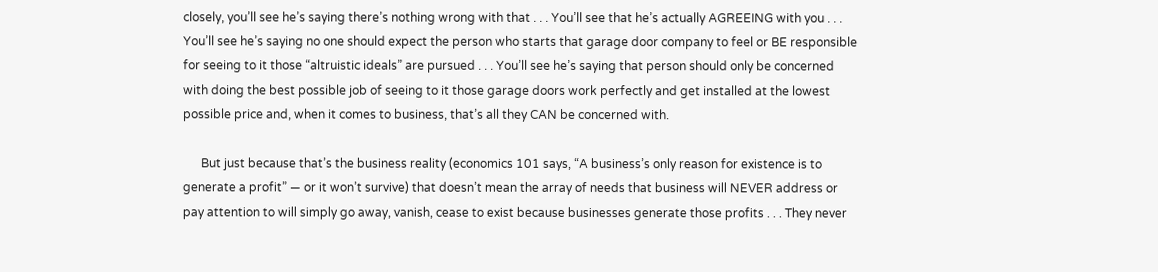closely, you’ll see he’s saying there’s nothing wrong with that . . . You’ll see that he’s actually AGREEING with you . . . You’ll see he’s saying no one should expect the person who starts that garage door company to feel or BE responsible for seeing to it those “altruistic ideals” are pursued . . . You’ll see he’s saying that person should only be concerned with doing the best possible job of seeing to it those garage doors work perfectly and get installed at the lowest possible price and, when it comes to business, that’s all they CAN be concerned with.

      But just because that’s the business reality (economics 101 says, “A business’s only reason for existence is to generate a profit” — or it won’t survive) that doesn’t mean the array of needs that business will NEVER address or pay attention to will simply go away, vanish, cease to exist because businesses generate those profits . . . They never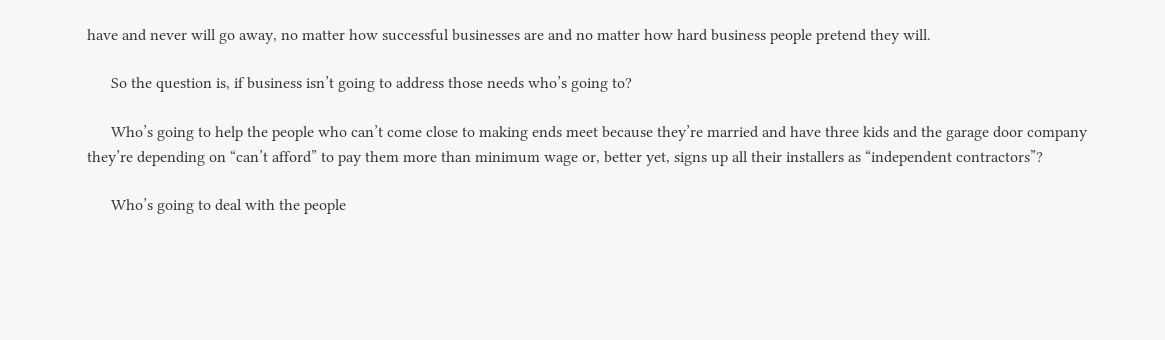have and never will go away, no matter how successful businesses are and no matter how hard business people pretend they will.

      So the question is, if business isn’t going to address those needs who’s going to?

      Who’s going to help the people who can’t come close to making ends meet because they’re married and have three kids and the garage door company they’re depending on “can’t afford” to pay them more than minimum wage or, better yet, signs up all their installers as “independent contractors”?

      Who’s going to deal with the people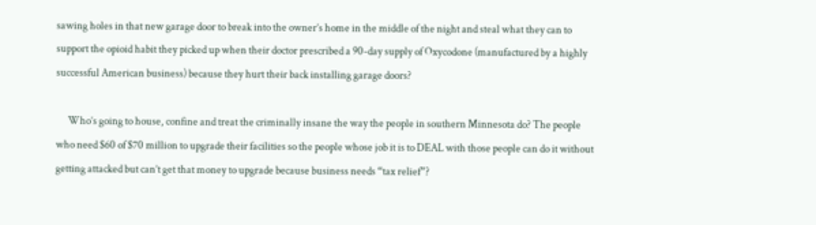sawing holes in that new garage door to break into the owner’s home in the middle of the night and steal what they can to support the opioid habit they picked up when their doctor prescribed a 90-day supply of Oxycodone (manufactured by a highly successful American business) because they hurt their back installing garage doors?

      Who’s going to house, confine and treat the criminally insane the way the people in southern Minnesota do? The people who need $60 of $70 million to upgrade their facilities so the people whose job it is to DEAL with those people can do it without getting attacked but can’t get that money to upgrade because business needs “tax relief”?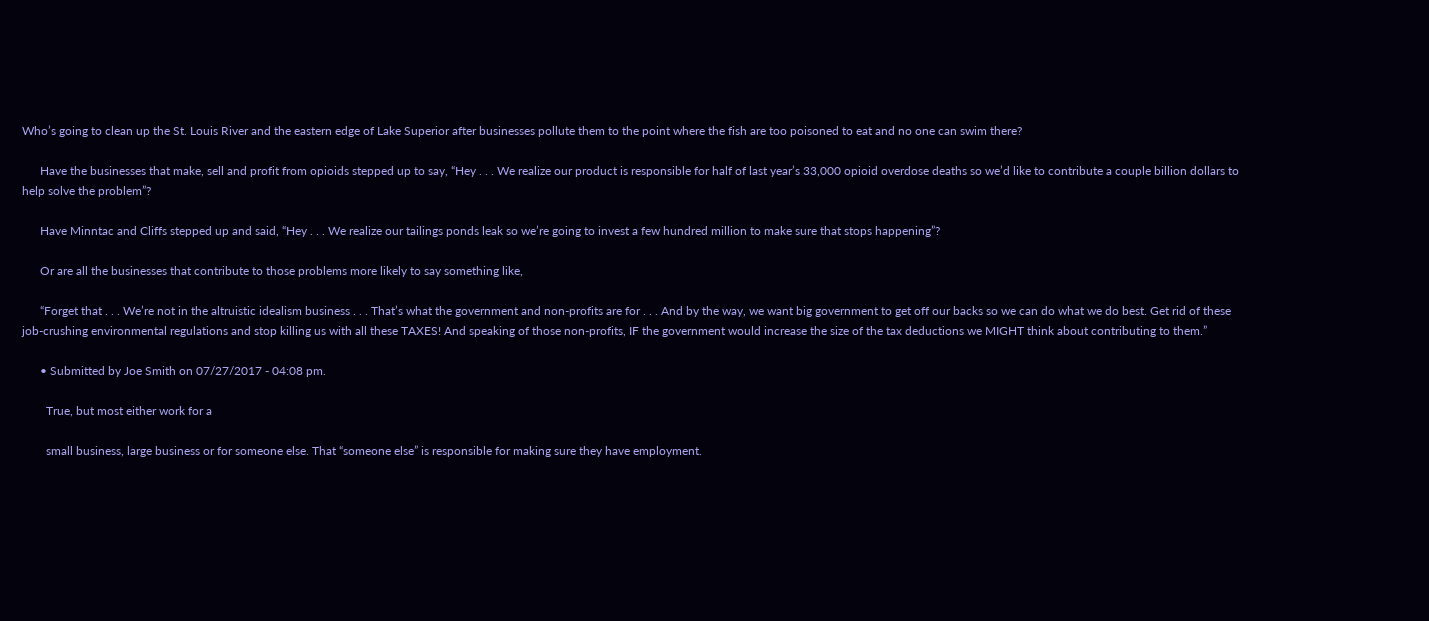Who’s going to clean up the St. Louis River and the eastern edge of Lake Superior after businesses pollute them to the point where the fish are too poisoned to eat and no one can swim there?

      Have the businesses that make, sell and profit from opioids stepped up to say, “Hey . . . We realize our product is responsible for half of last year’s 33,000 opioid overdose deaths so we’d like to contribute a couple billion dollars to help solve the problem”?

      Have Minntac and Cliffs stepped up and said, “Hey . . . We realize our tailings ponds leak so we’re going to invest a few hundred million to make sure that stops happening”?

      Or are all the businesses that contribute to those problems more likely to say something like,

      “Forget that . . . We’re not in the altruistic idealism business . . . That’s what the government and non-profits are for . . . And by the way, we want big government to get off our backs so we can do what we do best. Get rid of these job-crushing environmental regulations and stop killing us with all these TAXES! And speaking of those non-profits, IF the government would increase the size of the tax deductions we MIGHT think about contributing to them.”

      • Submitted by Joe Smith on 07/27/2017 - 04:08 pm.

        True, but most either work for a

        small business, large business or for someone else. That “someone else” is responsible for making sure they have employment.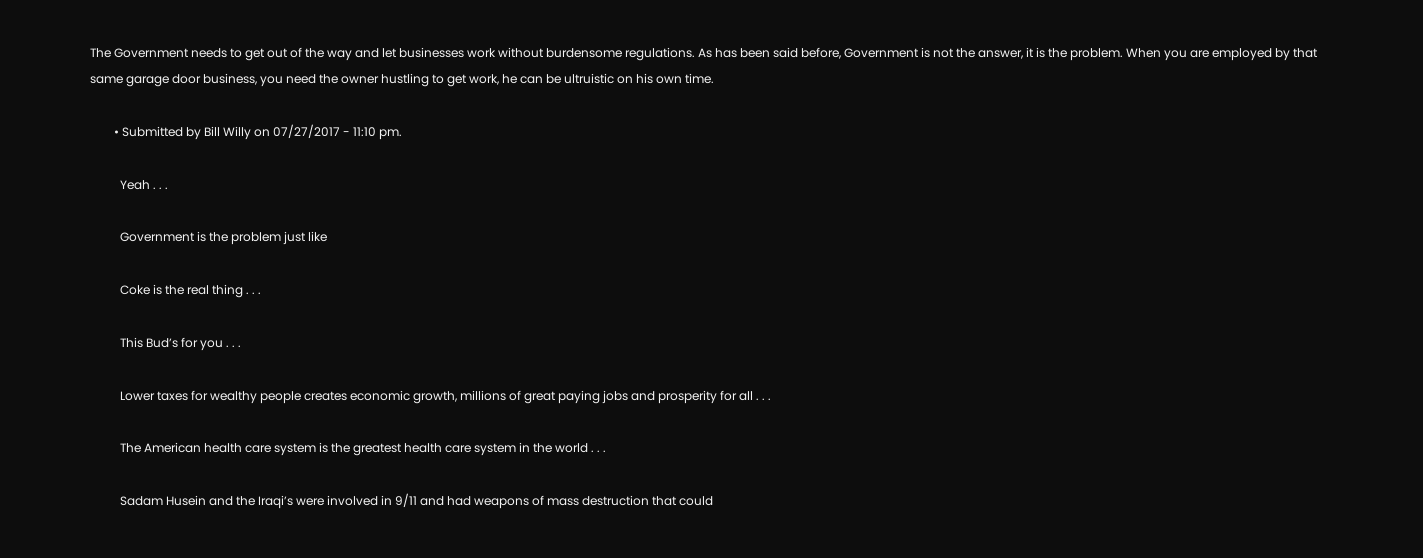The Government needs to get out of the way and let businesses work without burdensome regulations. As has been said before, Government is not the answer, it is the problem. When you are employed by that same garage door business, you need the owner hustling to get work, he can be ultruistic on his own time.

        • Submitted by Bill Willy on 07/27/2017 - 11:10 pm.

          Yeah . . .

          Government is the problem just like

          Coke is the real thing . . .

          This Bud’s for you . . .

          Lower taxes for wealthy people creates economic growth, millions of great paying jobs and prosperity for all . . .

          The American health care system is the greatest health care system in the world . . .

          Sadam Husein and the Iraqi’s were involved in 9/11 and had weapons of mass destruction that could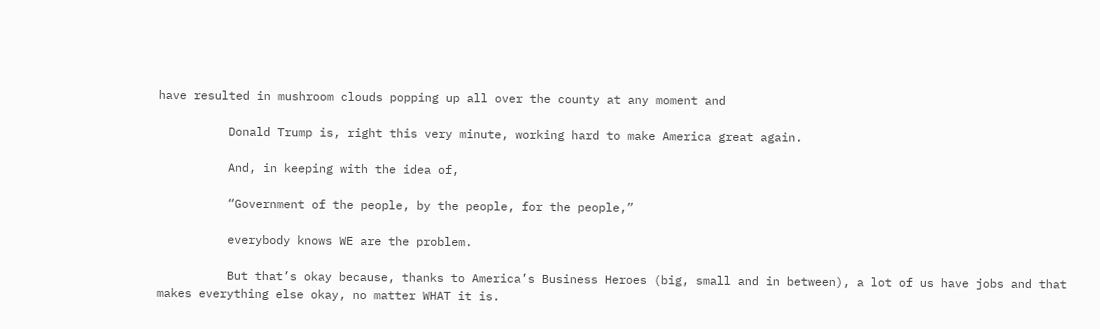have resulted in mushroom clouds popping up all over the county at any moment and

          Donald Trump is, right this very minute, working hard to make America great again.

          And, in keeping with the idea of,

          “Government of the people, by the people, for the people,”

          everybody knows WE are the problem.

          But that’s okay because, thanks to America’s Business Heroes (big, small and in between), a lot of us have jobs and that makes everything else okay, no matter WHAT it is.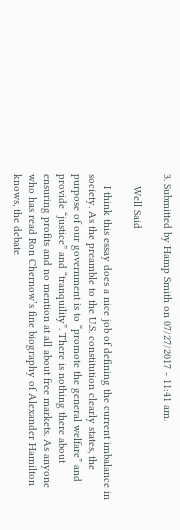3. Submitted by Hamp Smith on 07/27/2017 - 11:41 am.

    Well Said

    I think this essay does a nice job of defining the current imbalance in society. As the preamble to the U.S. constitution clearly states, the purpose of our government is to “promote the general welfare” and provide “justice” and “tranquility”. There is nothing there about ensuring profits and no mention at all about free markets. As anyone who has read Ron Chernow’s fine biography of Alexander Hamilton knows, the debate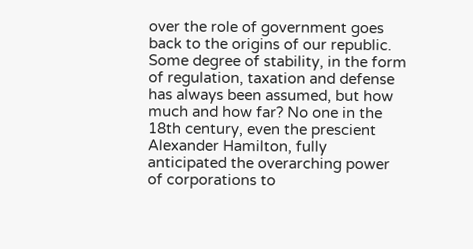over the role of government goes back to the origins of our republic. Some degree of stability, in the form of regulation, taxation and defense has always been assumed, but how much and how far? No one in the 18th century, even the prescient Alexander Hamilton, fully anticipated the overarching power of corporations to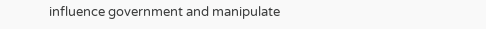influence government and manipulate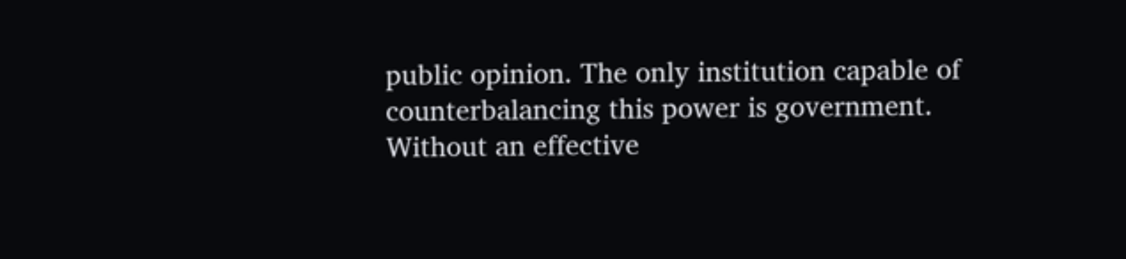public opinion. The only institution capable of counterbalancing this power is government. Without an effective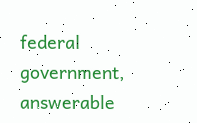federal government, answerable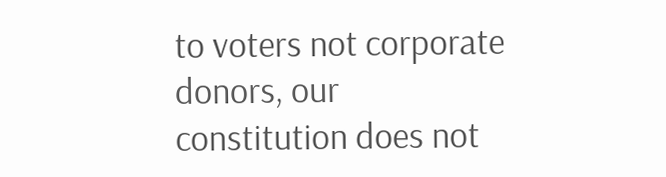to voters not corporate donors, our constitution does not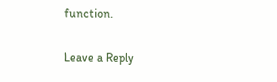function.

Leave a Reply